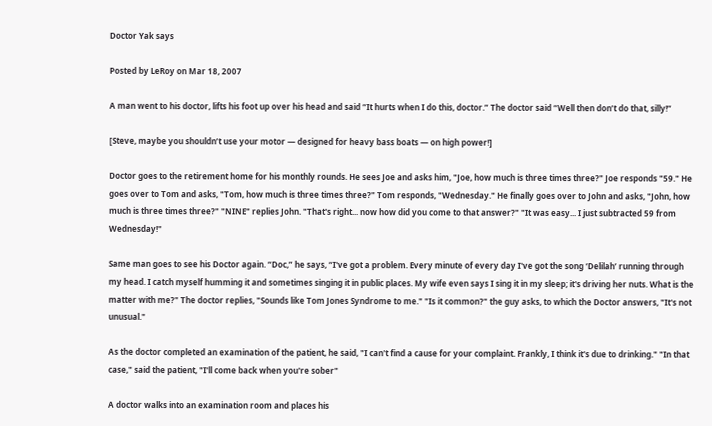Doctor Yak says

Posted by LeRoy on Mar 18, 2007

A man went to his doctor, lifts his foot up over his head and said “It hurts when I do this, doctor.” The doctor said “Well then don’t do that, silly!”

[Steve, maybe you shouldn’t use your motor — designed for heavy bass boats — on high power!]

Doctor goes to the retirement home for his monthly rounds. He sees Joe and asks him, "Joe, how much is three times three?" Joe responds "59." He goes over to Tom and asks, "Tom, how much is three times three?" Tom responds, "Wednesday." He finally goes over to John and asks, "John, how much is three times three?" "NINE" replies John. "That's right... now how did you come to that answer?" "It was easy... I just subtracted 59 from Wednesday!"

Same man goes to see his Doctor again. “Doc,” he says, “I've got a problem. Every minute of every day I've got the song ‘Delilah’ running through my head. I catch myself humming it and sometimes singing it in public places. My wife even says I sing it in my sleep; it's driving her nuts. What is the matter with me?" The doctor replies, "Sounds like Tom Jones Syndrome to me." "Is it common?" the guy asks, to which the Doctor answers, "It's not unusual."

As the doctor completed an examination of the patient, he said, "I can't find a cause for your complaint. Frankly, I think it's due to drinking." "In that case," said the patient, "I'll come back when you're sober"

A doctor walks into an examination room and places his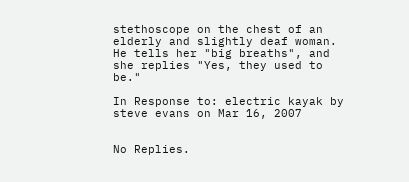stethoscope on the chest of an elderly and slightly deaf woman. He tells her "big breaths", and she replies "Yes, they used to be."

In Response to: electric kayak by steve evans on Mar 16, 2007


No Replies.